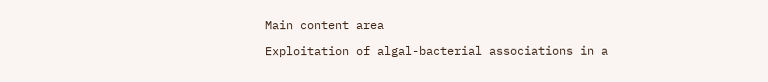Main content area

Exploitation of algal-bacterial associations in a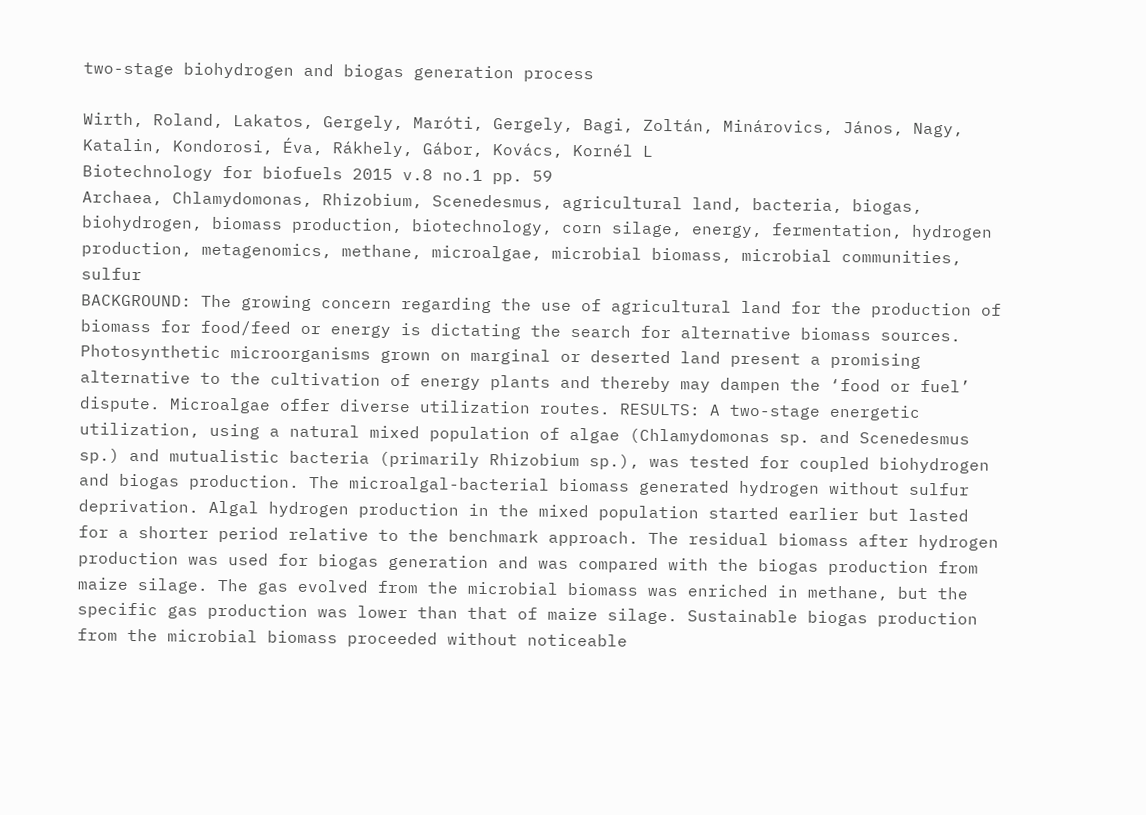two-stage biohydrogen and biogas generation process

Wirth, Roland, Lakatos, Gergely, Maróti, Gergely, Bagi, Zoltán, Minárovics, János, Nagy, Katalin, Kondorosi, Éva, Rákhely, Gábor, Kovács, Kornél L
Biotechnology for biofuels 2015 v.8 no.1 pp. 59
Archaea, Chlamydomonas, Rhizobium, Scenedesmus, agricultural land, bacteria, biogas, biohydrogen, biomass production, biotechnology, corn silage, energy, fermentation, hydrogen production, metagenomics, methane, microalgae, microbial biomass, microbial communities, sulfur
BACKGROUND: The growing concern regarding the use of agricultural land for the production of biomass for food/feed or energy is dictating the search for alternative biomass sources. Photosynthetic microorganisms grown on marginal or deserted land present a promising alternative to the cultivation of energy plants and thereby may dampen the ‘food or fuel’ dispute. Microalgae offer diverse utilization routes. RESULTS: A two-stage energetic utilization, using a natural mixed population of algae (Chlamydomonas sp. and Scenedesmus sp.) and mutualistic bacteria (primarily Rhizobium sp.), was tested for coupled biohydrogen and biogas production. The microalgal-bacterial biomass generated hydrogen without sulfur deprivation. Algal hydrogen production in the mixed population started earlier but lasted for a shorter period relative to the benchmark approach. The residual biomass after hydrogen production was used for biogas generation and was compared with the biogas production from maize silage. The gas evolved from the microbial biomass was enriched in methane, but the specific gas production was lower than that of maize silage. Sustainable biogas production from the microbial biomass proceeded without noticeable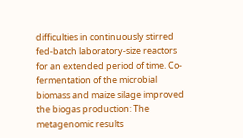difficulties in continuously stirred fed-batch laboratory-size reactors for an extended period of time. Co-fermentation of the microbial biomass and maize silage improved the biogas production: The metagenomic results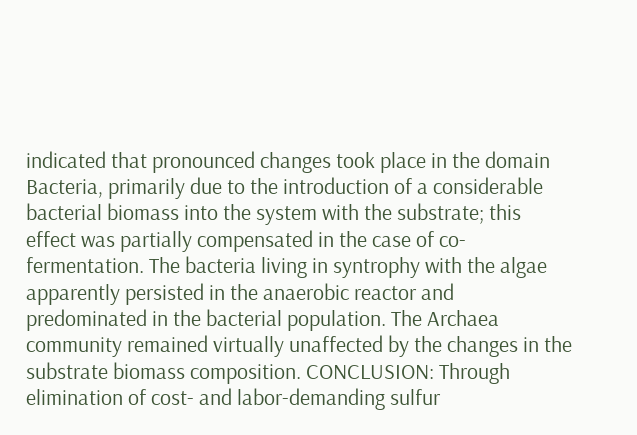indicated that pronounced changes took place in the domain Bacteria, primarily due to the introduction of a considerable bacterial biomass into the system with the substrate; this effect was partially compensated in the case of co-fermentation. The bacteria living in syntrophy with the algae apparently persisted in the anaerobic reactor and predominated in the bacterial population. The Archaea community remained virtually unaffected by the changes in the substrate biomass composition. CONCLUSION: Through elimination of cost- and labor-demanding sulfur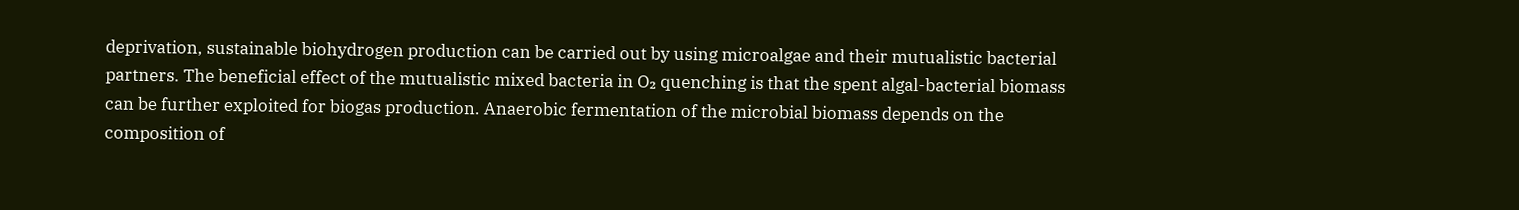deprivation, sustainable biohydrogen production can be carried out by using microalgae and their mutualistic bacterial partners. The beneficial effect of the mutualistic mixed bacteria in O₂ quenching is that the spent algal-bacterial biomass can be further exploited for biogas production. Anaerobic fermentation of the microbial biomass depends on the composition of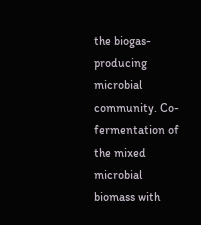the biogas-producing microbial community. Co-fermentation of the mixed microbial biomass with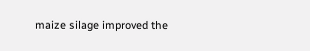maize silage improved the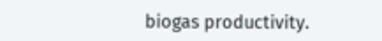biogas productivity.